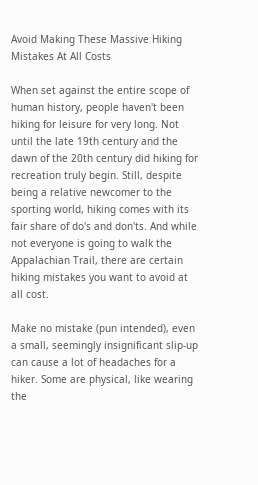Avoid Making These Massive Hiking Mistakes At All Costs

When set against the entire scope of human history, people haven't been hiking for leisure for very long. Not until the late 19th century and the dawn of the 20th century did hiking for recreation truly begin. Still, despite being a relative newcomer to the sporting world, hiking comes with its fair share of do's and don'ts. And while not everyone is going to walk the Appalachian Trail, there are certain hiking mistakes you want to avoid at all cost.

Make no mistake (pun intended), even a small, seemingly insignificant slip-up can cause a lot of headaches for a hiker. Some are physical, like wearing the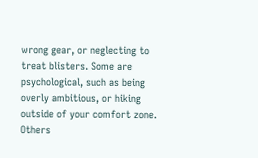wrong gear, or neglecting to treat blisters. Some are psychological, such as being overly ambitious, or hiking outside of your comfort zone. Others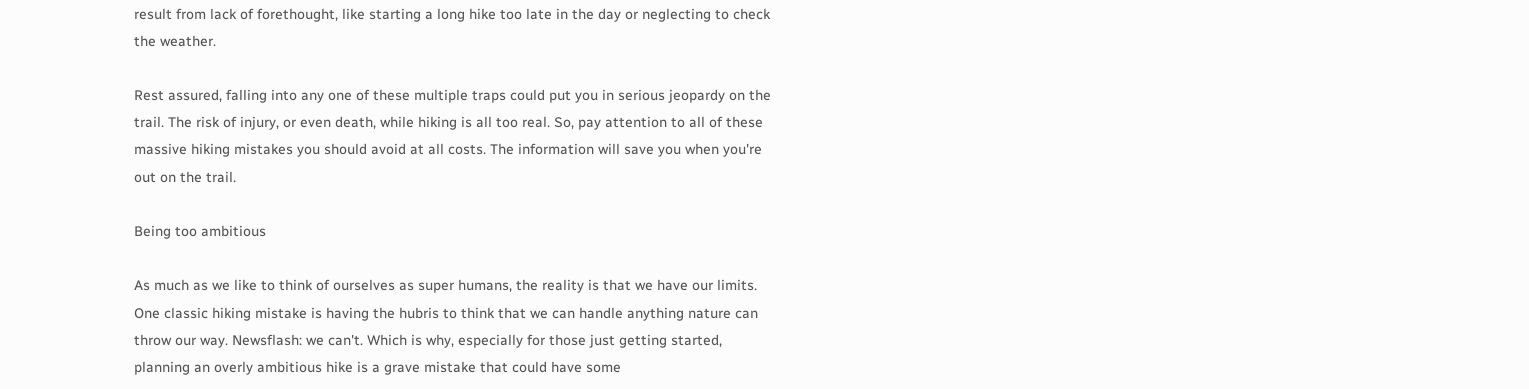result from lack of forethought, like starting a long hike too late in the day or neglecting to check the weather.

Rest assured, falling into any one of these multiple traps could put you in serious jeopardy on the trail. The risk of injury, or even death, while hiking is all too real. So, pay attention to all of these massive hiking mistakes you should avoid at all costs. The information will save you when you're out on the trail.

Being too ambitious

As much as we like to think of ourselves as super humans, the reality is that we have our limits. One classic hiking mistake is having the hubris to think that we can handle anything nature can throw our way. Newsflash: we can't. Which is why, especially for those just getting started, planning an overly ambitious hike is a grave mistake that could have some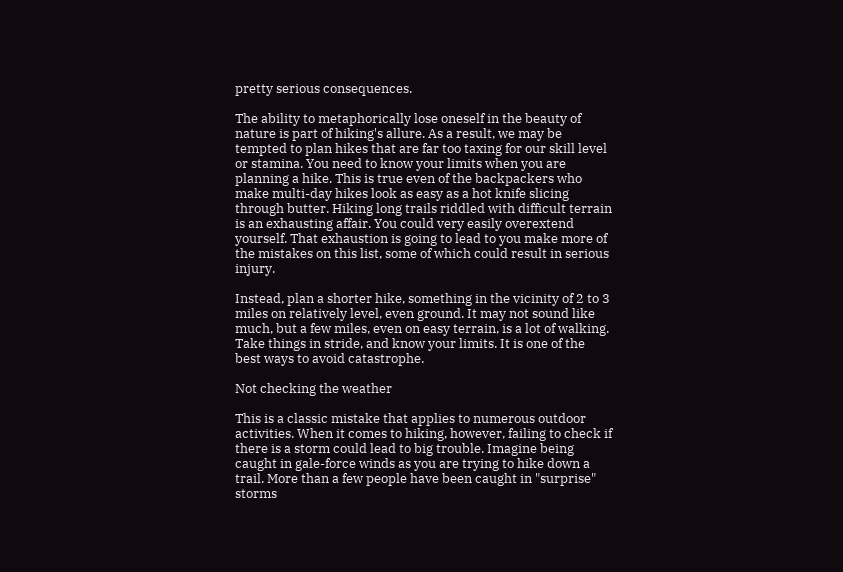pretty serious consequences.

The ability to metaphorically lose oneself in the beauty of nature is part of hiking's allure. As a result, we may be tempted to plan hikes that are far too taxing for our skill level or stamina. You need to know your limits when you are planning a hike. This is true even of the backpackers who make multi-day hikes look as easy as a hot knife slicing through butter. Hiking long trails riddled with difficult terrain is an exhausting affair. You could very easily overextend yourself. That exhaustion is going to lead to you make more of the mistakes on this list, some of which could result in serious injury.

Instead, plan a shorter hike, something in the vicinity of 2 to 3 miles on relatively level, even ground. It may not sound like much, but a few miles, even on easy terrain, is a lot of walking. Take things in stride, and know your limits. It is one of the best ways to avoid catastrophe.

Not checking the weather

This is a classic mistake that applies to numerous outdoor activities. When it comes to hiking, however, failing to check if there is a storm could lead to big trouble. Imagine being caught in gale-force winds as you are trying to hike down a trail. More than a few people have been caught in "surprise" storms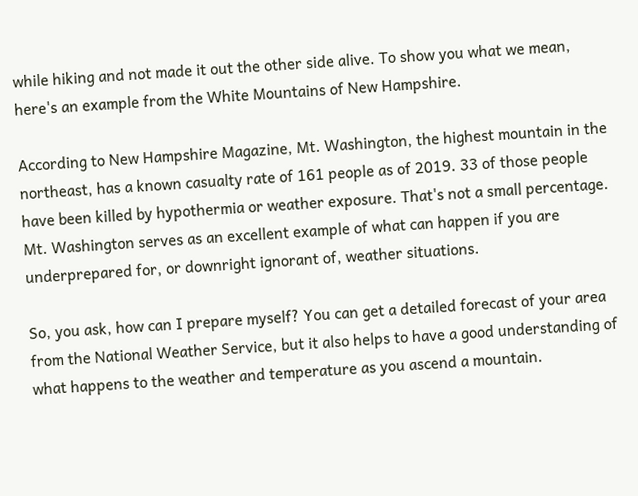while hiking and not made it out the other side alive. To show you what we mean, here's an example from the White Mountains of New Hampshire.

According to New Hampshire Magazine, Mt. Washington, the highest mountain in the northeast, has a known casualty rate of 161 people as of 2019. 33 of those people have been killed by hypothermia or weather exposure. That's not a small percentage. Mt. Washington serves as an excellent example of what can happen if you are underprepared for, or downright ignorant of, weather situations.

So, you ask, how can I prepare myself? You can get a detailed forecast of your area from the National Weather Service, but it also helps to have a good understanding of what happens to the weather and temperature as you ascend a mountain.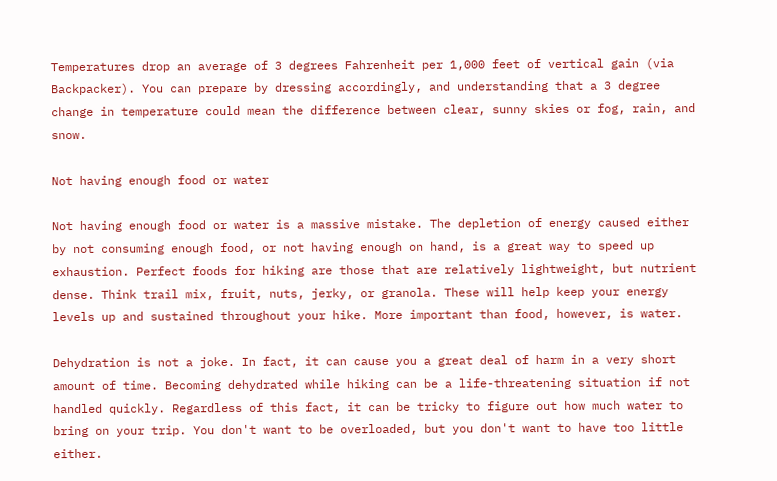Temperatures drop an average of 3 degrees Fahrenheit per 1,000 feet of vertical gain (via Backpacker). You can prepare by dressing accordingly, and understanding that a 3 degree change in temperature could mean the difference between clear, sunny skies or fog, rain, and snow.

Not having enough food or water

Not having enough food or water is a massive mistake. The depletion of energy caused either by not consuming enough food, or not having enough on hand, is a great way to speed up exhaustion. Perfect foods for hiking are those that are relatively lightweight, but nutrient dense. Think trail mix, fruit, nuts, jerky, or granola. These will help keep your energy levels up and sustained throughout your hike. More important than food, however, is water.

Dehydration is not a joke. In fact, it can cause you a great deal of harm in a very short amount of time. Becoming dehydrated while hiking can be a life-threatening situation if not handled quickly. Regardless of this fact, it can be tricky to figure out how much water to bring on your trip. You don't want to be overloaded, but you don't want to have too little either.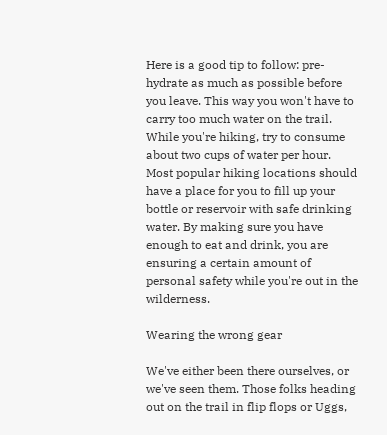Here is a good tip to follow: pre-hydrate as much as possible before you leave. This way you won't have to carry too much water on the trail. While you're hiking, try to consume about two cups of water per hour. Most popular hiking locations should have a place for you to fill up your bottle or reservoir with safe drinking water. By making sure you have enough to eat and drink, you are ensuring a certain amount of personal safety while you're out in the wilderness.

Wearing the wrong gear

We've either been there ourselves, or we've seen them. Those folks heading out on the trail in flip flops or Uggs,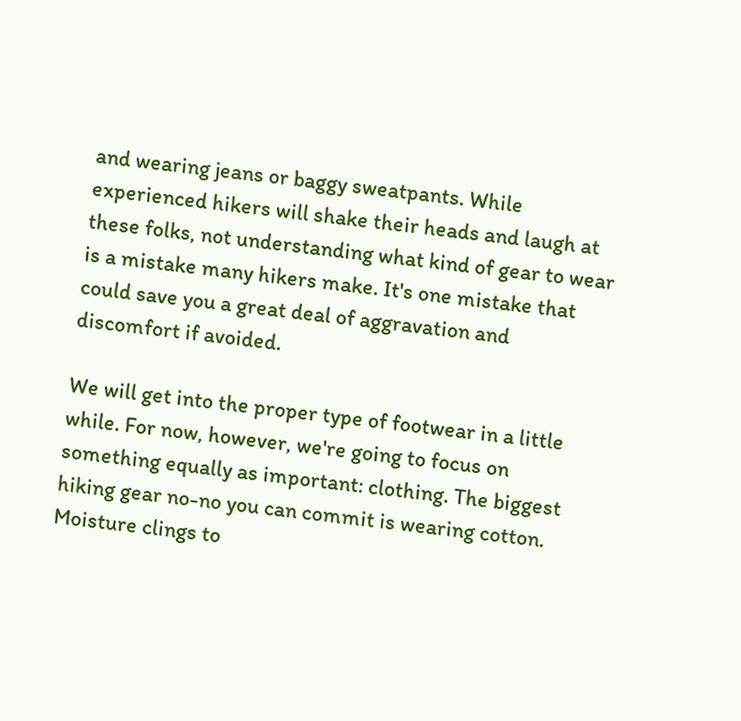and wearing jeans or baggy sweatpants. While experienced hikers will shake their heads and laugh at these folks, not understanding what kind of gear to wear is a mistake many hikers make. It's one mistake that could save you a great deal of aggravation and discomfort if avoided.

We will get into the proper type of footwear in a little while. For now, however, we're going to focus on something equally as important: clothing. The biggest hiking gear no-no you can commit is wearing cotton. Moisture clings to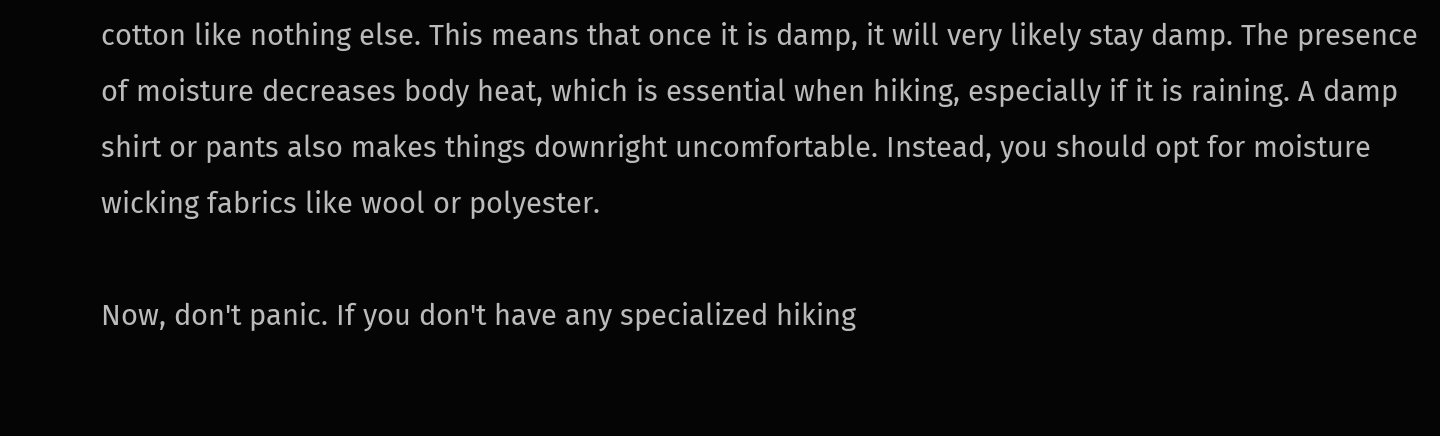cotton like nothing else. This means that once it is damp, it will very likely stay damp. The presence of moisture decreases body heat, which is essential when hiking, especially if it is raining. A damp shirt or pants also makes things downright uncomfortable. Instead, you should opt for moisture wicking fabrics like wool or polyester.

Now, don't panic. If you don't have any specialized hiking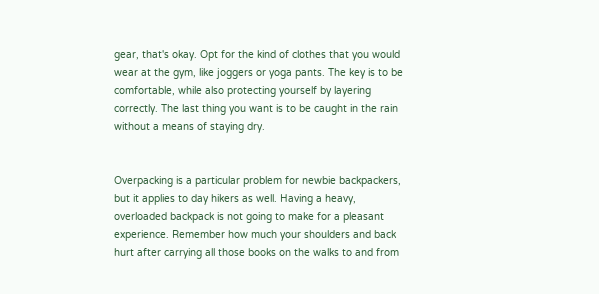gear, that's okay. Opt for the kind of clothes that you would wear at the gym, like joggers or yoga pants. The key is to be comfortable, while also protecting yourself by layering correctly. The last thing you want is to be caught in the rain without a means of staying dry.


Overpacking is a particular problem for newbie backpackers, but it applies to day hikers as well. Having a heavy, overloaded backpack is not going to make for a pleasant experience. Remember how much your shoulders and back hurt after carrying all those books on the walks to and from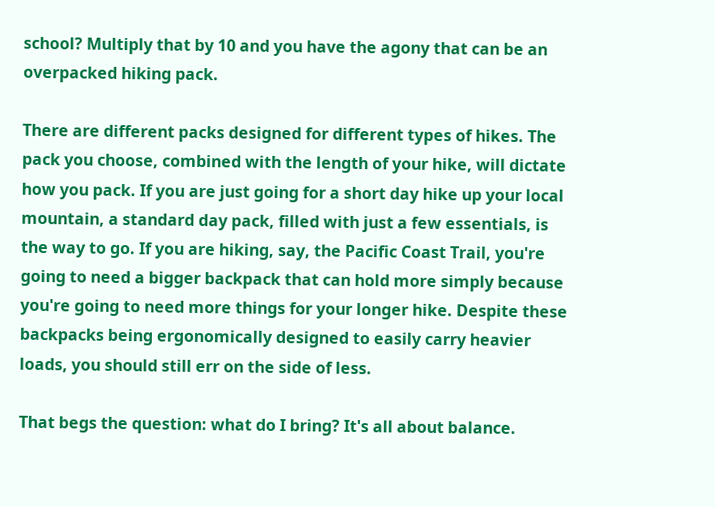school? Multiply that by 10 and you have the agony that can be an overpacked hiking pack.

There are different packs designed for different types of hikes. The pack you choose, combined with the length of your hike, will dictate how you pack. If you are just going for a short day hike up your local mountain, a standard day pack, filled with just a few essentials, is the way to go. If you are hiking, say, the Pacific Coast Trail, you're going to need a bigger backpack that can hold more simply because you're going to need more things for your longer hike. Despite these backpacks being ergonomically designed to easily carry heavier loads, you should still err on the side of less.

That begs the question: what do I bring? It's all about balance.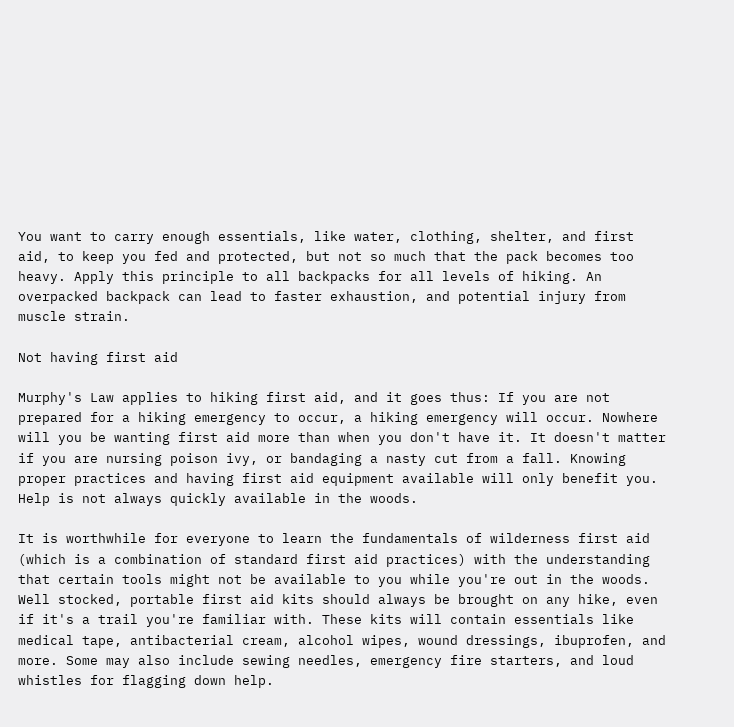You want to carry enough essentials, like water, clothing, shelter, and first aid, to keep you fed and protected, but not so much that the pack becomes too heavy. Apply this principle to all backpacks for all levels of hiking. An overpacked backpack can lead to faster exhaustion, and potential injury from muscle strain.

Not having first aid

Murphy's Law applies to hiking first aid, and it goes thus: If you are not prepared for a hiking emergency to occur, a hiking emergency will occur. Nowhere will you be wanting first aid more than when you don't have it. It doesn't matter if you are nursing poison ivy, or bandaging a nasty cut from a fall. Knowing proper practices and having first aid equipment available will only benefit you. Help is not always quickly available in the woods.

It is worthwhile for everyone to learn the fundamentals of wilderness first aid (which is a combination of standard first aid practices) with the understanding that certain tools might not be available to you while you're out in the woods. Well stocked, portable first aid kits should always be brought on any hike, even if it's a trail you're familiar with. These kits will contain essentials like medical tape, antibacterial cream, alcohol wipes, wound dressings, ibuprofen, and more. Some may also include sewing needles, emergency fire starters, and loud whistles for flagging down help.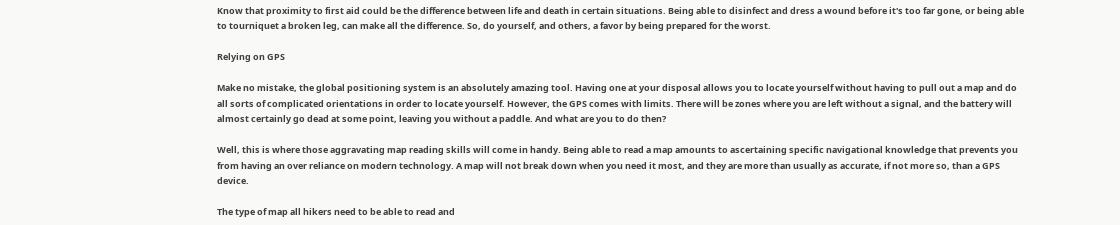Know that proximity to first aid could be the difference between life and death in certain situations. Being able to disinfect and dress a wound before it's too far gone, or being able to tourniquet a broken leg, can make all the difference. So, do yourself, and others, a favor by being prepared for the worst.

Relying on GPS

Make no mistake, the global positioning system is an absolutely amazing tool. Having one at your disposal allows you to locate yourself without having to pull out a map and do all sorts of complicated orientations in order to locate yourself. However, the GPS comes with limits. There will be zones where you are left without a signal, and the battery will almost certainly go dead at some point, leaving you without a paddle. And what are you to do then?

Well, this is where those aggravating map reading skills will come in handy. Being able to read a map amounts to ascertaining specific navigational knowledge that prevents you from having an over reliance on modern technology. A map will not break down when you need it most, and they are more than usually as accurate, if not more so, than a GPS device.

The type of map all hikers need to be able to read and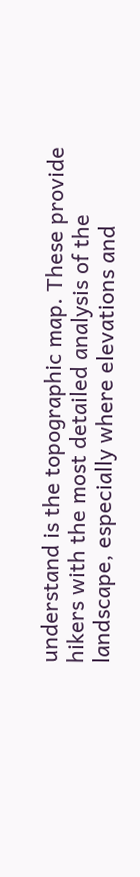understand is the topographic map. These provide hikers with the most detailed analysis of the landscape, especially where elevations and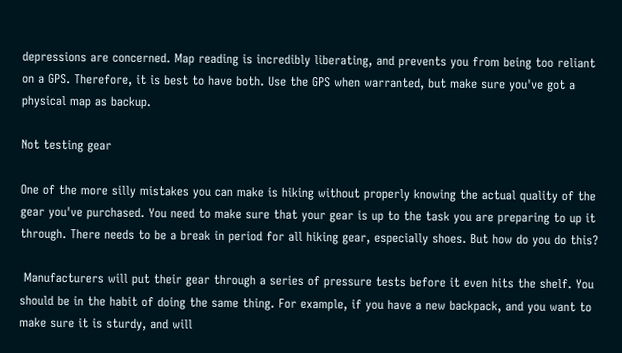depressions are concerned. Map reading is incredibly liberating, and prevents you from being too reliant on a GPS. Therefore, it is best to have both. Use the GPS when warranted, but make sure you've got a physical map as backup.

Not testing gear

One of the more silly mistakes you can make is hiking without properly knowing the actual quality of the gear you've purchased. You need to make sure that your gear is up to the task you are preparing to up it through. There needs to be a break in period for all hiking gear, especially shoes. But how do you do this?

 Manufacturers will put their gear through a series of pressure tests before it even hits the shelf. You should be in the habit of doing the same thing. For example, if you have a new backpack, and you want to make sure it is sturdy, and will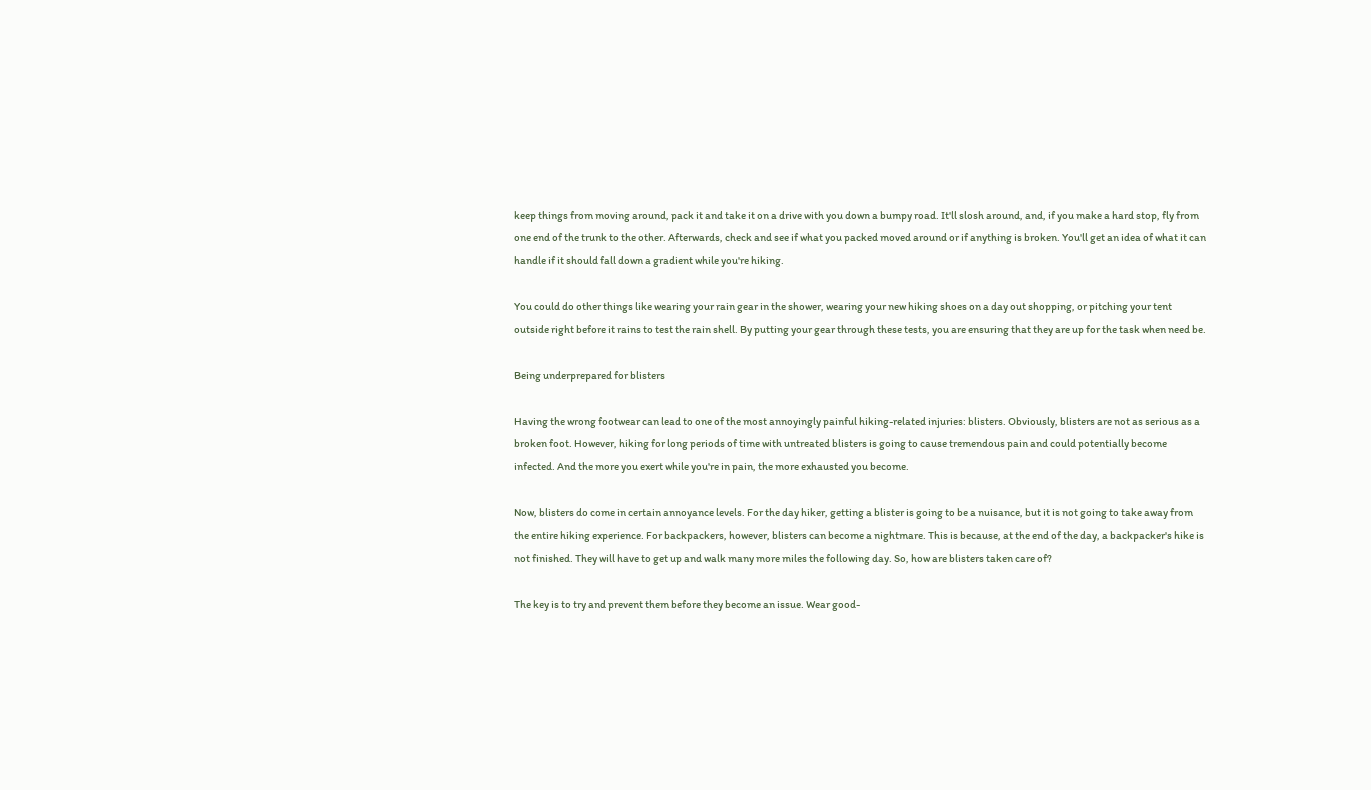keep things from moving around, pack it and take it on a drive with you down a bumpy road. It'll slosh around, and, if you make a hard stop, fly from one end of the trunk to the other. Afterwards, check and see if what you packed moved around or if anything is broken. You'll get an idea of what it can handle if it should fall down a gradient while you're hiking.

You could do other things like wearing your rain gear in the shower, wearing your new hiking shoes on a day out shopping, or pitching your tent outside right before it rains to test the rain shell. By putting your gear through these tests, you are ensuring that they are up for the task when need be.

Being underprepared for blisters

Having the wrong footwear can lead to one of the most annoyingly painful hiking-related injuries: blisters. Obviously, blisters are not as serious as a broken foot. However, hiking for long periods of time with untreated blisters is going to cause tremendous pain and could potentially become infected. And the more you exert while you're in pain, the more exhausted you become.

Now, blisters do come in certain annoyance levels. For the day hiker, getting a blister is going to be a nuisance, but it is not going to take away from the entire hiking experience. For backpackers, however, blisters can become a nightmare. This is because, at the end of the day, a backpacker's hike is not finished. They will have to get up and walk many more miles the following day. So, how are blisters taken care of?

The key is to try and prevent them before they become an issue. Wear good-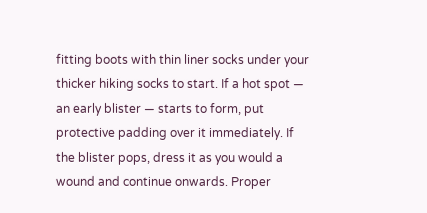fitting boots with thin liner socks under your thicker hiking socks to start. If a hot spot — an early blister — starts to form, put protective padding over it immediately. If the blister pops, dress it as you would a wound and continue onwards. Proper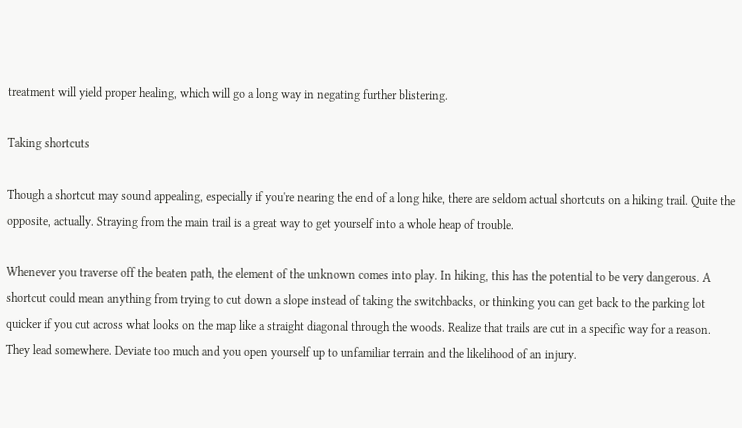treatment will yield proper healing, which will go a long way in negating further blistering.

Taking shortcuts

Though a shortcut may sound appealing, especially if you're nearing the end of a long hike, there are seldom actual shortcuts on a hiking trail. Quite the opposite, actually. Straying from the main trail is a great way to get yourself into a whole heap of trouble.

Whenever you traverse off the beaten path, the element of the unknown comes into play. In hiking, this has the potential to be very dangerous. A shortcut could mean anything from trying to cut down a slope instead of taking the switchbacks, or thinking you can get back to the parking lot quicker if you cut across what looks on the map like a straight diagonal through the woods. Realize that trails are cut in a specific way for a reason. They lead somewhere. Deviate too much and you open yourself up to unfamiliar terrain and the likelihood of an injury.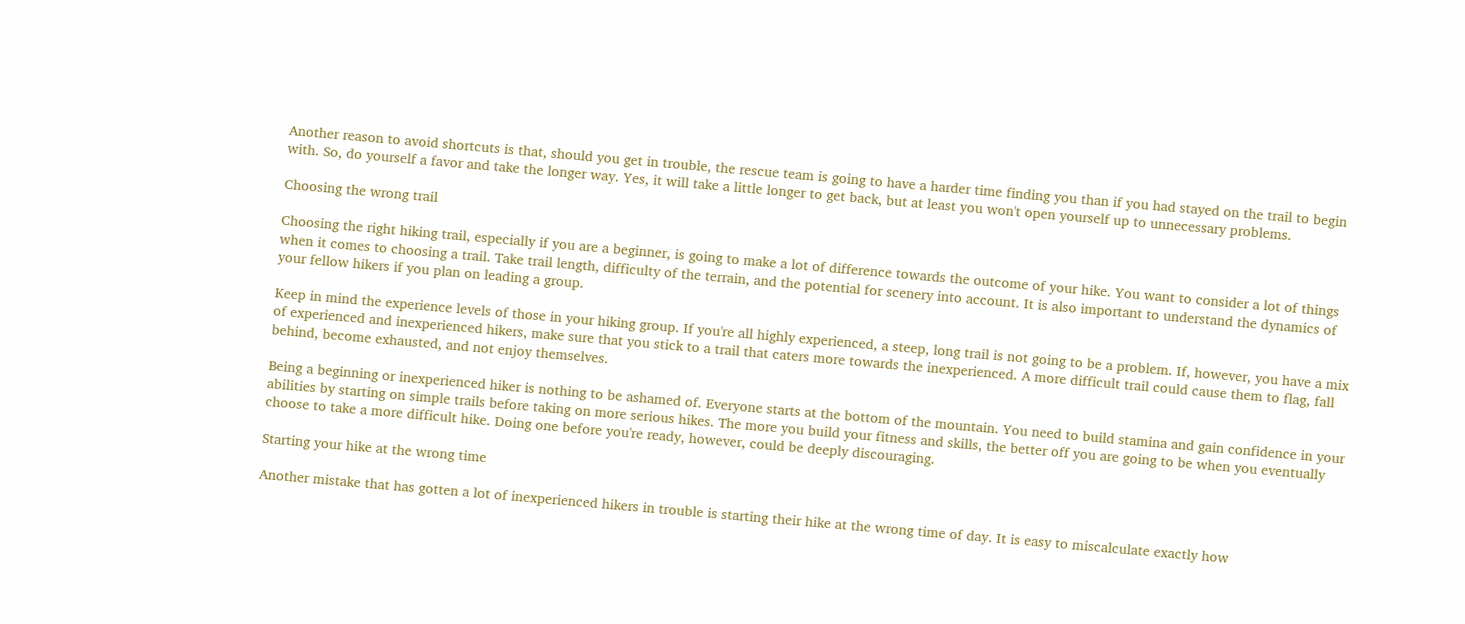Another reason to avoid shortcuts is that, should you get in trouble, the rescue team is going to have a harder time finding you than if you had stayed on the trail to begin with. So, do yourself a favor and take the longer way. Yes, it will take a little longer to get back, but at least you won't open yourself up to unnecessary problems.

Choosing the wrong trail

Choosing the right hiking trail, especially if you are a beginner, is going to make a lot of difference towards the outcome of your hike. You want to consider a lot of things when it comes to choosing a trail. Take trail length, difficulty of the terrain, and the potential for scenery into account. It is also important to understand the dynamics of your fellow hikers if you plan on leading a group.

Keep in mind the experience levels of those in your hiking group. If you're all highly experienced, a steep, long trail is not going to be a problem. If, however, you have a mix of experienced and inexperienced hikers, make sure that you stick to a trail that caters more towards the inexperienced. A more difficult trail could cause them to flag, fall behind, become exhausted, and not enjoy themselves.

Being a beginning or inexperienced hiker is nothing to be ashamed of. Everyone starts at the bottom of the mountain. You need to build stamina and gain confidence in your abilities by starting on simple trails before taking on more serious hikes. The more you build your fitness and skills, the better off you are going to be when you eventually choose to take a more difficult hike. Doing one before you're ready, however, could be deeply discouraging.

Starting your hike at the wrong time

Another mistake that has gotten a lot of inexperienced hikers in trouble is starting their hike at the wrong time of day. It is easy to miscalculate exactly how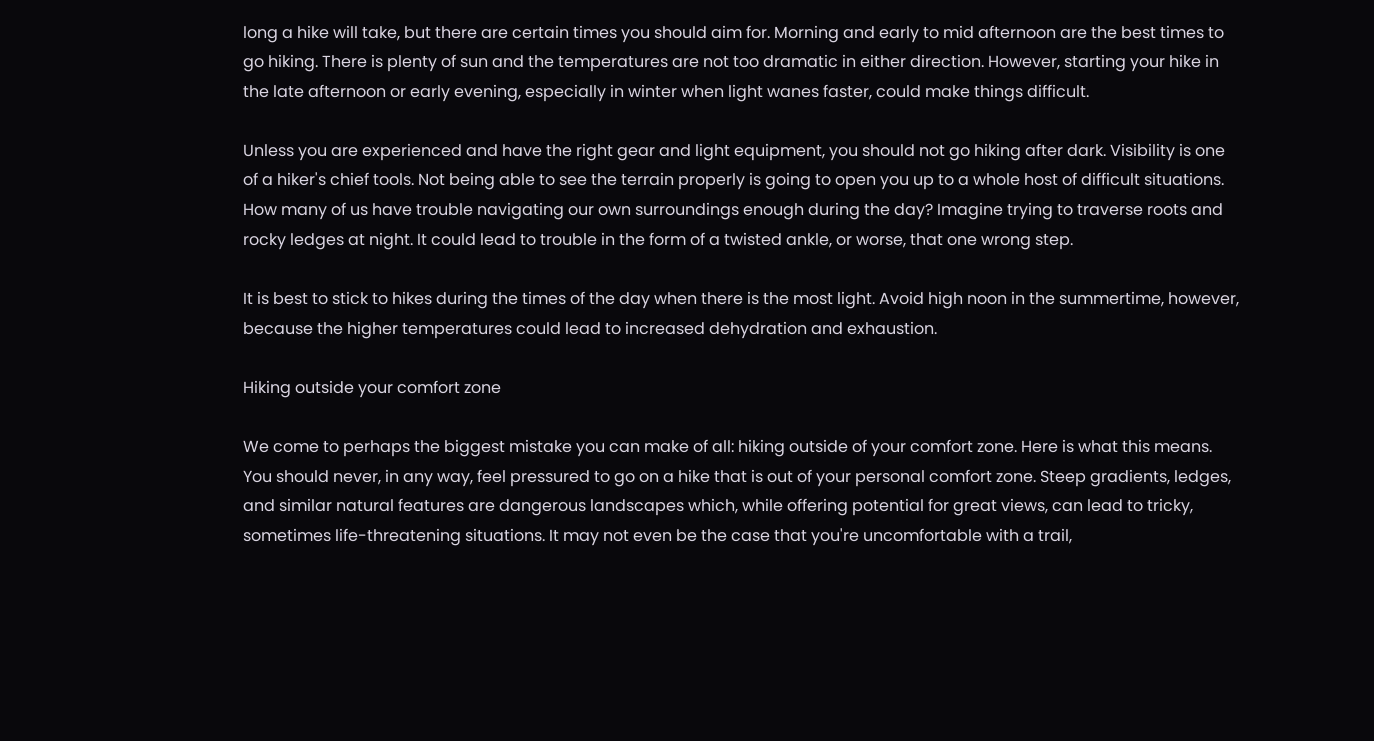long a hike will take, but there are certain times you should aim for. Morning and early to mid afternoon are the best times to go hiking. There is plenty of sun and the temperatures are not too dramatic in either direction. However, starting your hike in the late afternoon or early evening, especially in winter when light wanes faster, could make things difficult.

Unless you are experienced and have the right gear and light equipment, you should not go hiking after dark. Visibility is one of a hiker's chief tools. Not being able to see the terrain properly is going to open you up to a whole host of difficult situations. How many of us have trouble navigating our own surroundings enough during the day? Imagine trying to traverse roots and rocky ledges at night. It could lead to trouble in the form of a twisted ankle, or worse, that one wrong step.

It is best to stick to hikes during the times of the day when there is the most light. Avoid high noon in the summertime, however, because the higher temperatures could lead to increased dehydration and exhaustion.

Hiking outside your comfort zone

We come to perhaps the biggest mistake you can make of all: hiking outside of your comfort zone. Here is what this means. You should never, in any way, feel pressured to go on a hike that is out of your personal comfort zone. Steep gradients, ledges, and similar natural features are dangerous landscapes which, while offering potential for great views, can lead to tricky, sometimes life-threatening situations. It may not even be the case that you're uncomfortable with a trail,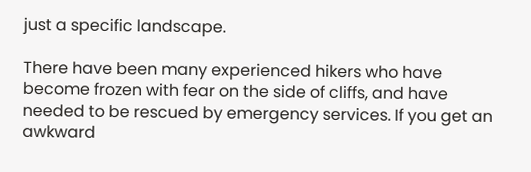just a specific landscape.

There have been many experienced hikers who have become frozen with fear on the side of cliffs, and have needed to be rescued by emergency services. If you get an awkward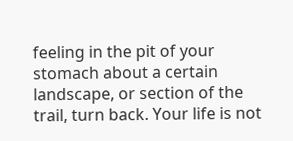feeling in the pit of your stomach about a certain landscape, or section of the trail, turn back. Your life is not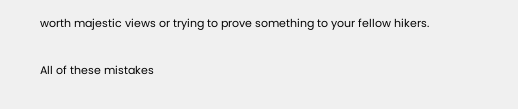worth majestic views or trying to prove something to your fellow hikers.

All of these mistakes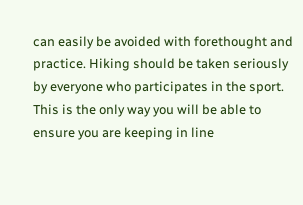can easily be avoided with forethought and practice. Hiking should be taken seriously by everyone who participates in the sport. This is the only way you will be able to ensure you are keeping in line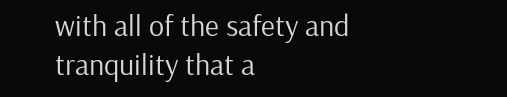with all of the safety and tranquility that a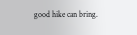good hike can bring.